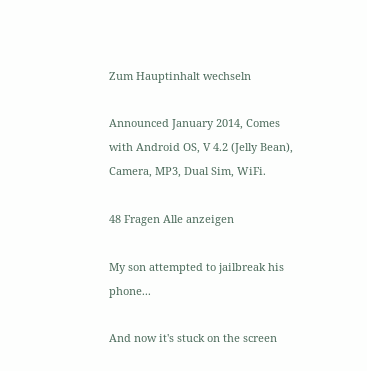Zum Hauptinhalt wechseln

Announced January 2014, Comes with Android OS, V 4.2 (Jelly Bean), Camera, MP3, Dual Sim, WiFi.

48 Fragen Alle anzeigen

My son attempted to jailbreak his phone...

And now it's stuck on the screen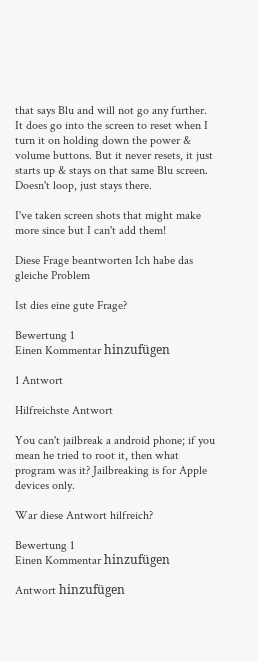that says Blu and will not go any further. It does go into the screen to reset when I turn it on holding down the power & volume buttons. But it never resets, it just starts up & stays on that same Blu screen. Doesn't loop, just stays there.

I've taken screen shots that might make more since but I can't add them!

Diese Frage beantworten Ich habe das gleiche Problem

Ist dies eine gute Frage?

Bewertung 1
Einen Kommentar hinzufügen

1 Antwort

Hilfreichste Antwort

You can't jailbreak a android phone; if you mean he tried to root it, then what program was it? Jailbreaking is for Apple devices only.

War diese Antwort hilfreich?

Bewertung 1
Einen Kommentar hinzufügen

Antwort hinzufügen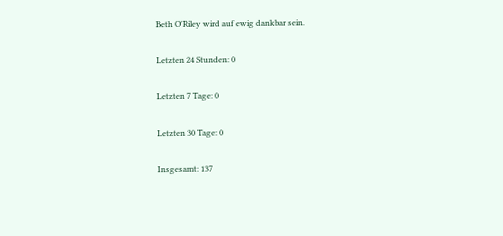Beth O'Riley wird auf ewig dankbar sein.

Letzten 24 Stunden: 0

Letzten 7 Tage: 0

Letzten 30 Tage: 0

Insgesamt: 137